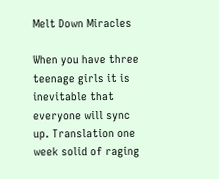Melt Down Miracles

When you have three teenage girls it is inevitable that everyone will sync up. Translation one week solid of raging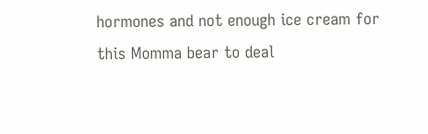hormones and not enough ice cream for this Momma bear to deal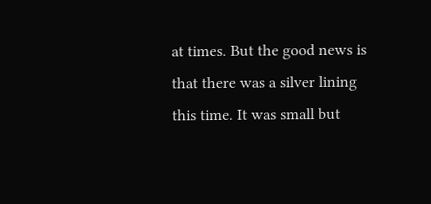at times. But the good news is that there was a silver lining this time. It was small but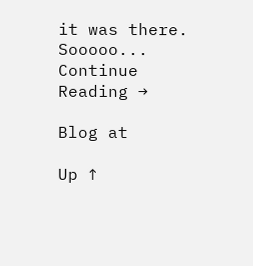it was there. Sooooo... Continue Reading →

Blog at

Up ↑